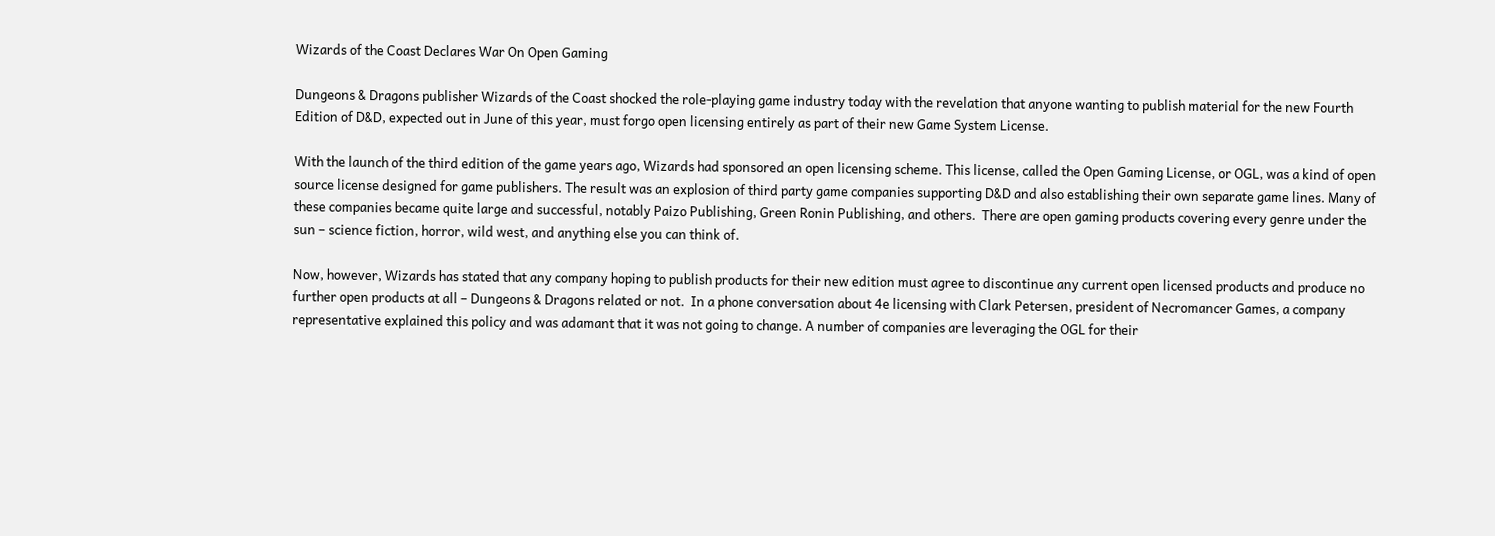Wizards of the Coast Declares War On Open Gaming

Dungeons & Dragons publisher Wizards of the Coast shocked the role-playing game industry today with the revelation that anyone wanting to publish material for the new Fourth Edition of D&D, expected out in June of this year, must forgo open licensing entirely as part of their new Game System License.

With the launch of the third edition of the game years ago, Wizards had sponsored an open licensing scheme. This license, called the Open Gaming License, or OGL, was a kind of open source license designed for game publishers. The result was an explosion of third party game companies supporting D&D and also establishing their own separate game lines. Many of these companies became quite large and successful, notably Paizo Publishing, Green Ronin Publishing, and others.  There are open gaming products covering every genre under the sun – science fiction, horror, wild west, and anything else you can think of.

Now, however, Wizards has stated that any company hoping to publish products for their new edition must agree to discontinue any current open licensed products and produce no further open products at all – Dungeons & Dragons related or not.  In a phone conversation about 4e licensing with Clark Petersen, president of Necromancer Games, a company representative explained this policy and was adamant that it was not going to change. A number of companies are leveraging the OGL for their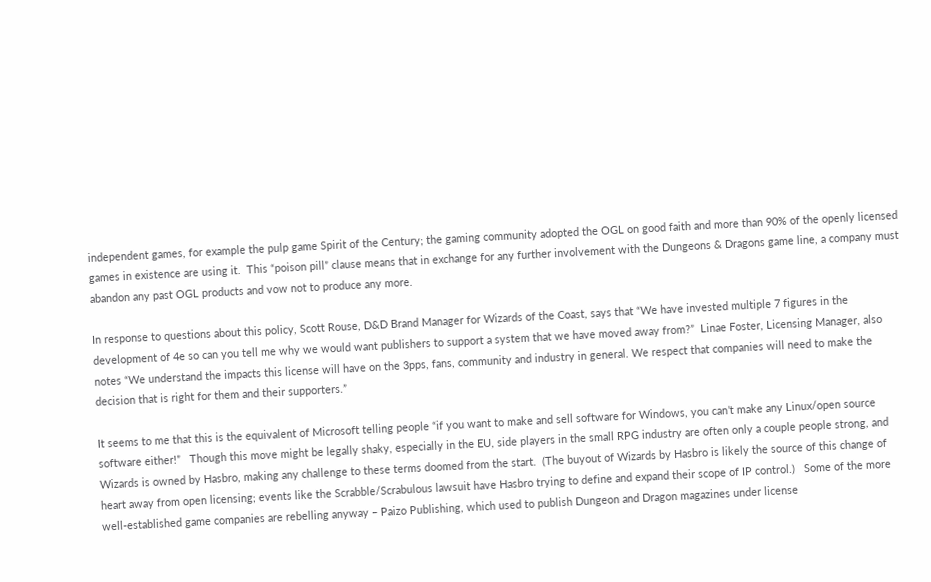independent games, for example the pulp game Spirit of the Century; the gaming community adopted the OGL on good faith and more than 90% of the openly licensed games in existence are using it.  This “poison pill” clause means that in exchange for any further involvement with the Dungeons & Dragons game line, a company must abandon any past OGL products and vow not to produce any more.

In response to questions about this policy, Scott Rouse, D&D Brand Manager for Wizards of the Coast, says that “We have invested multiple 7 figures in the development of 4e so can you tell me why we would want publishers to support a system that we have moved away from?”  Linae Foster, Licensing Manager, also notes “We understand the impacts this license will have on the 3pps, fans, community and industry in general. We respect that companies will need to make the decision that is right for them and their supporters.”

It seems to me that this is the equivalent of Microsoft telling people “if you want to make and sell software for Windows, you can’t make any Linux/open source software either!”   Though this move might be legally shaky, especially in the EU, side players in the small RPG industry are often only a couple people strong, and Wizards is owned by Hasbro, making any challenge to these terms doomed from the start.  (The buyout of Wizards by Hasbro is likely the source of this change of heart away from open licensing; events like the Scrabble/Scrabulous lawsuit have Hasbro trying to define and expand their scope of IP control.)   Some of the more well-established game companies are rebelling anyway – Paizo Publishing, which used to publish Dungeon and Dragon magazines under license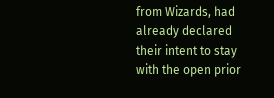from Wizards, had already declared their intent to stay with the open prior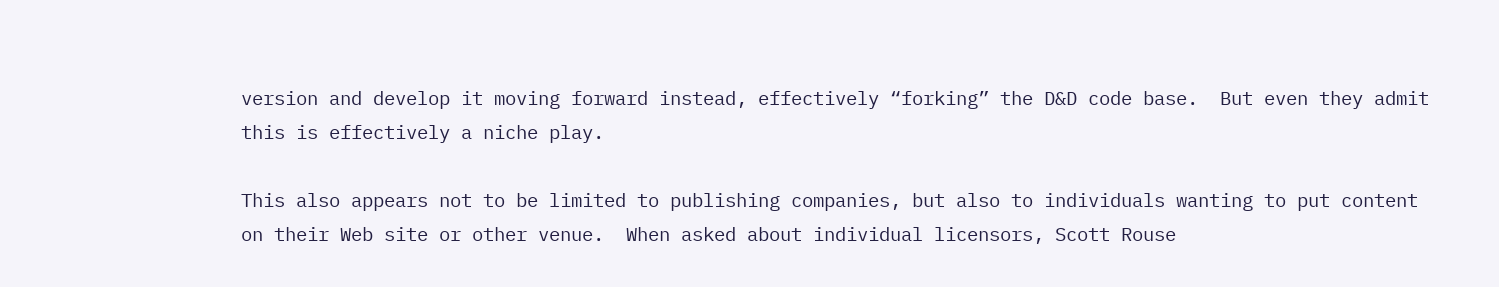version and develop it moving forward instead, effectively “forking” the D&D code base.  But even they admit this is effectively a niche play.

This also appears not to be limited to publishing companies, but also to individuals wanting to put content on their Web site or other venue.  When asked about individual licensors, Scott Rouse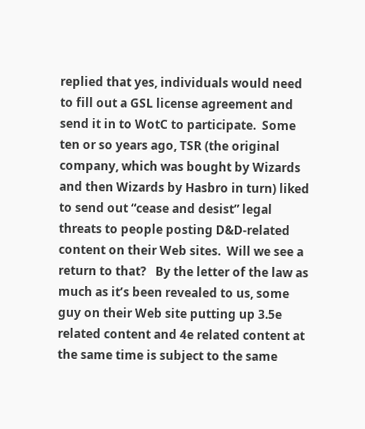replied that yes, individuals would need to fill out a GSL license agreement and send it in to WotC to participate.  Some ten or so years ago, TSR (the original company, which was bought by Wizards and then Wizards by Hasbro in turn) liked to send out “cease and desist” legal threats to people posting D&D-related content on their Web sites.  Will we see a return to that?   By the letter of the law as much as it’s been revealed to us, some guy on their Web site putting up 3.5e related content and 4e related content at the same time is subject to the same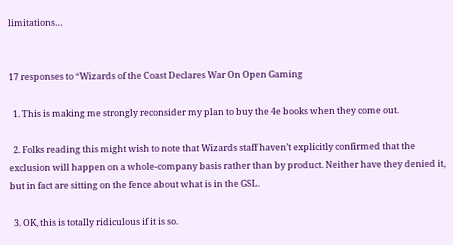limitations…


17 responses to “Wizards of the Coast Declares War On Open Gaming

  1. This is making me strongly reconsider my plan to buy the 4e books when they come out.

  2. Folks reading this might wish to note that Wizards staff haven’t explicitly confirmed that the exclusion will happen on a whole-company basis rather than by product. Neither have they denied it, but in fact are sitting on the fence about what is in the GSL.

  3. OK, this is totally ridiculous if it is so.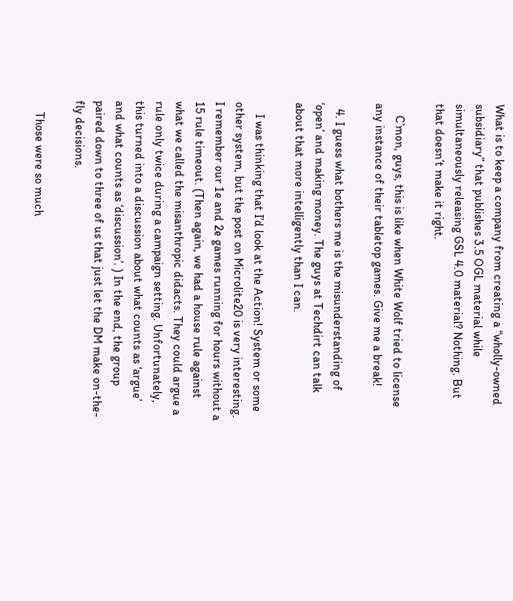What is to keep a company from creating a “wholly-owned subsidiary” that publishes 3.5 OGL material while simultaneously releasing GSL 4.0 material? Nothing. But that doesn’t make it right.

    C’mon, guys, this is like when White Wolf tried to license any instance of their tabletop games. Give me a break!

  4. I guess what bothers me is the misunderstanding of ‘open’ and making money. The guys at Techdirt can talk about that more intelligently than I can.

    I was thinking that I’d look at the Action! System or some other system, but the post on Microlite20 is very interesting. I remember our 1e and 2e games running for hours without a 15 rule timeout. (Then again, we had a house rule against what we called the misanthropic didacts. They could argue a rule only twice during a campaign setting. Unfortunately, this turned into a discussion about what counts as ‘argue’ and what counts as ‘discussion’. ) In the end, the group paired down to three of us that just let the DM make on-the-fly decisions.

    Those were so much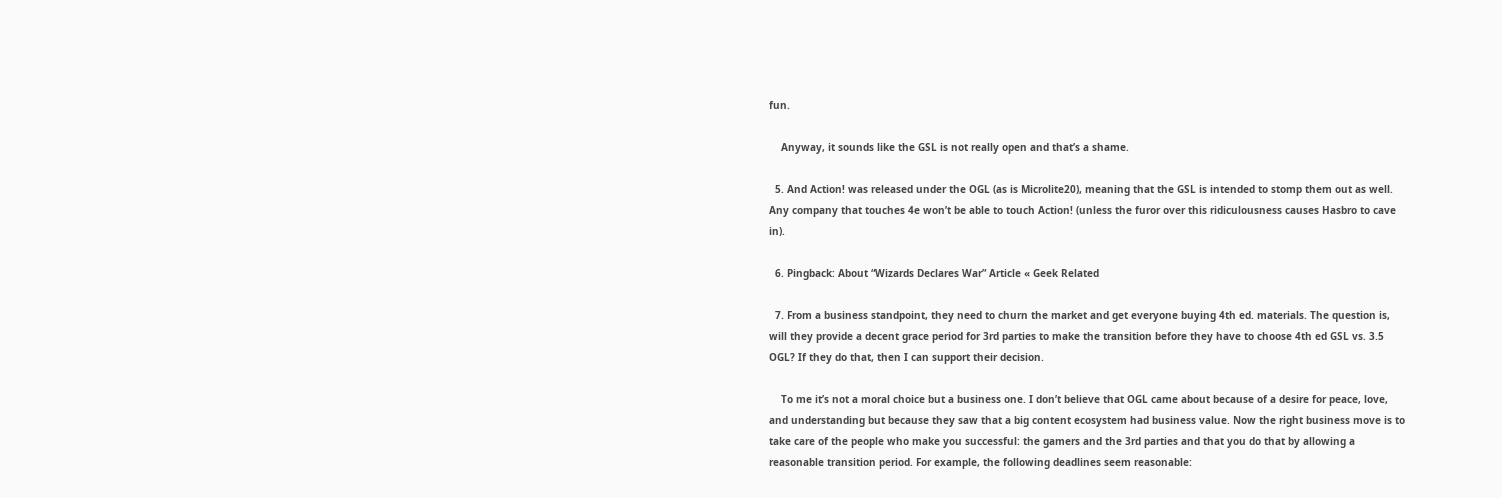fun.

    Anyway, it sounds like the GSL is not really open and that’s a shame.

  5. And Action! was released under the OGL (as is Microlite20), meaning that the GSL is intended to stomp them out as well. Any company that touches 4e won’t be able to touch Action! (unless the furor over this ridiculousness causes Hasbro to cave in).

  6. Pingback: About “Wizards Declares War” Article « Geek Related

  7. From a business standpoint, they need to churn the market and get everyone buying 4th ed. materials. The question is, will they provide a decent grace period for 3rd parties to make the transition before they have to choose 4th ed GSL vs. 3.5 OGL? If they do that, then I can support their decision.

    To me it’s not a moral choice but a business one. I don’t believe that OGL came about because of a desire for peace, love, and understanding but because they saw that a big content ecosystem had business value. Now the right business move is to take care of the people who make you successful: the gamers and the 3rd parties and that you do that by allowing a reasonable transition period. For example, the following deadlines seem reasonable: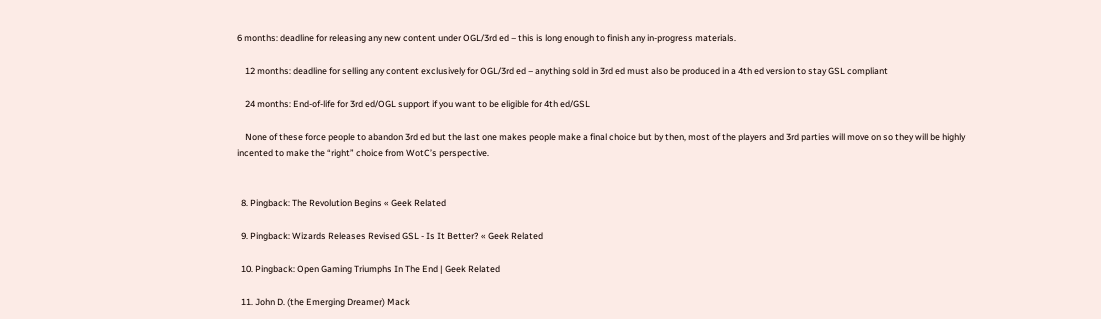6 months: deadline for releasing any new content under OGL/3rd ed – this is long enough to finish any in-progress materials.

    12 months: deadline for selling any content exclusively for OGL/3rd ed – anything sold in 3rd ed must also be produced in a 4th ed version to stay GSL compliant

    24 months: End-of-life for 3rd ed/OGL support if you want to be eligible for 4th ed/GSL

    None of these force people to abandon 3rd ed but the last one makes people make a final choice but by then, most of the players and 3rd parties will move on so they will be highly incented to make the “right” choice from WotC’s perspective.


  8. Pingback: The Revolution Begins « Geek Related

  9. Pingback: Wizards Releases Revised GSL - Is It Better? « Geek Related

  10. Pingback: Open Gaming Triumphs In The End | Geek Related

  11. John D. (the Emerging Dreamer) Mack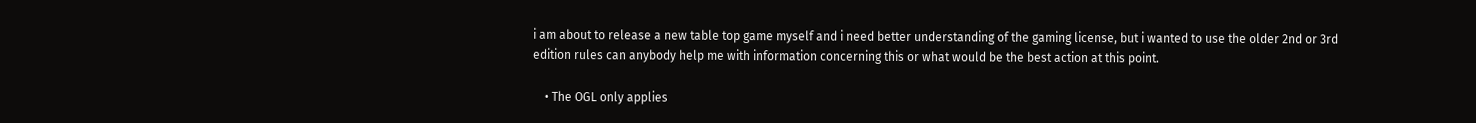i am about to release a new table top game myself and i need better understanding of the gaming license, but i wanted to use the older 2nd or 3rd edition rules can anybody help me with information concerning this or what would be the best action at this point.

    • The OGL only applies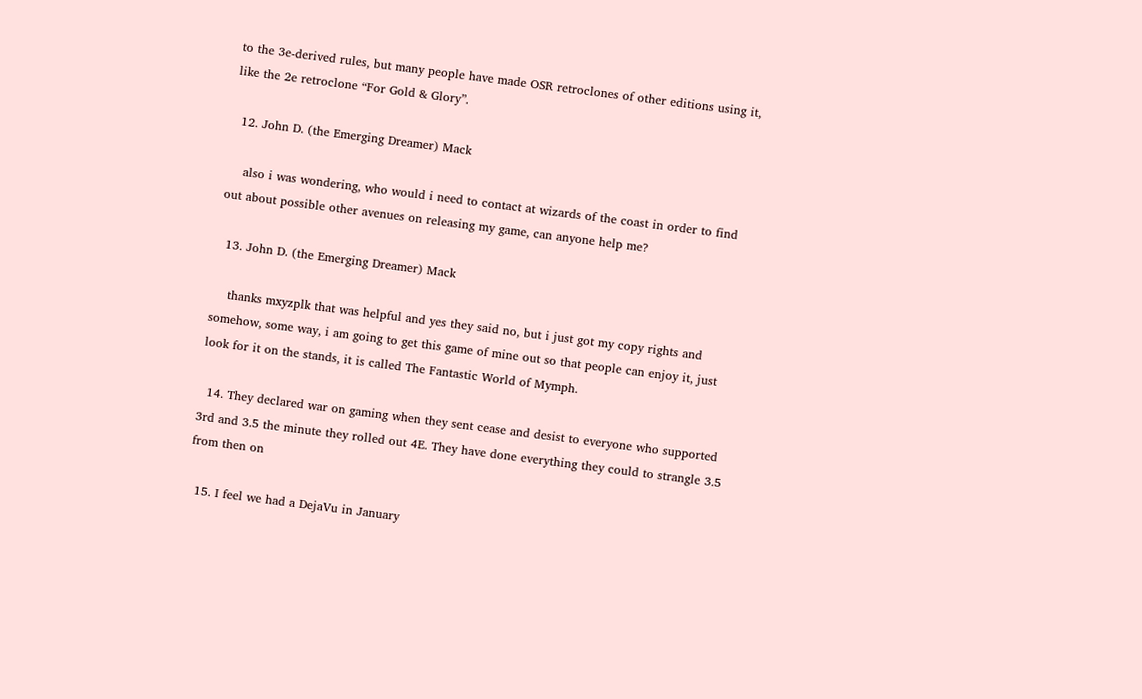to the 3e-derived rules, but many people have made OSR retroclones of other editions using it, like the 2e retroclone “For Gold & Glory”.

  12. John D. (the Emerging Dreamer) Mack

    also i was wondering, who would i need to contact at wizards of the coast in order to find out about possible other avenues on releasing my game, can anyone help me?

  13. John D. (the Emerging Dreamer) Mack

    thanks mxyzplk that was helpful and yes they said no, but i just got my copy rights and somehow, some way, i am going to get this game of mine out so that people can enjoy it, just look for it on the stands, it is called The Fantastic World of Mymph.

  14. They declared war on gaming when they sent cease and desist to everyone who supported 3rd and 3.5 the minute they rolled out 4E. They have done everything they could to strangle 3.5 from then on

  15. I feel we had a DejaVu in January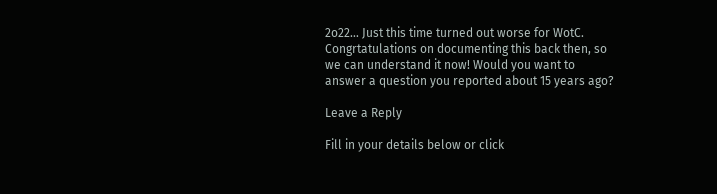2o22… Just this time turned out worse for WotC. Congrtatulations on documenting this back then, so we can understand it now! Would you want to answer a question you reported about 15 years ago?

Leave a Reply

Fill in your details below or click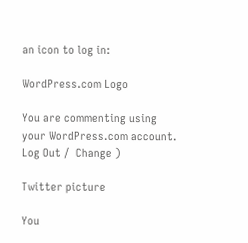an icon to log in:

WordPress.com Logo

You are commenting using your WordPress.com account. Log Out /  Change )

Twitter picture

You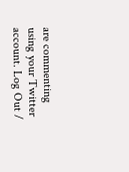are commenting using your Twitter account. Log Out /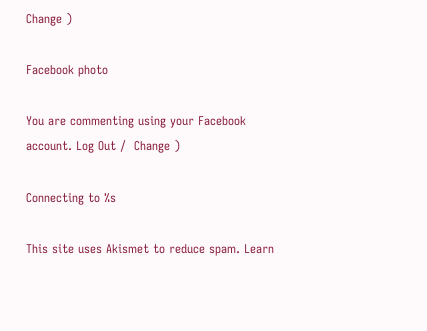Change )

Facebook photo

You are commenting using your Facebook account. Log Out /  Change )

Connecting to %s

This site uses Akismet to reduce spam. Learn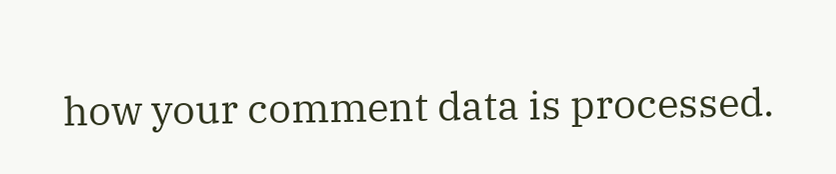how your comment data is processed.